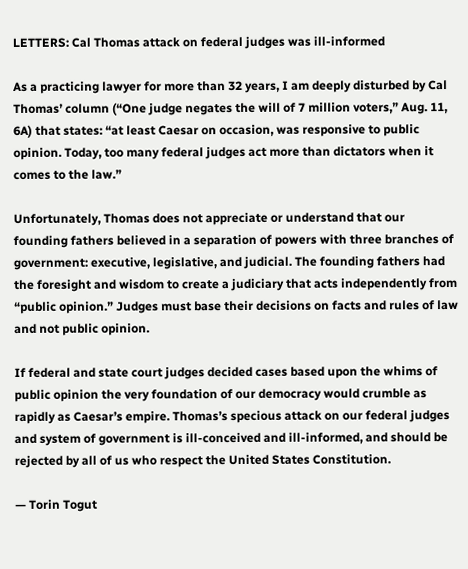LETTERS: Cal Thomas attack on federal judges was ill-informed

As a practicing lawyer for more than 32 years, I am deeply disturbed by Cal Thomas’ column (“One judge negates the will of 7 million voters,” Aug. 11, 6A) that states: “at least Caesar on occasion, was responsive to public opinion. Today, too many federal judges act more than dictators when it comes to the law.”

Unfortunately, Thomas does not appreciate or understand that our founding fathers believed in a separation of powers with three branches of government: executive, legislative, and judicial. The founding fathers had the foresight and wisdom to create a judiciary that acts independently from “public opinion.” Judges must base their decisions on facts and rules of law and not public opinion.

If federal and state court judges decided cases based upon the whims of public opinion the very foundation of our democracy would crumble as rapidly as Caesar’s empire. Thomas’s specious attack on our federal judges and system of government is ill-conceived and ill-informed, and should be rejected by all of us who respect the United States Constitution.

— Torin Togut